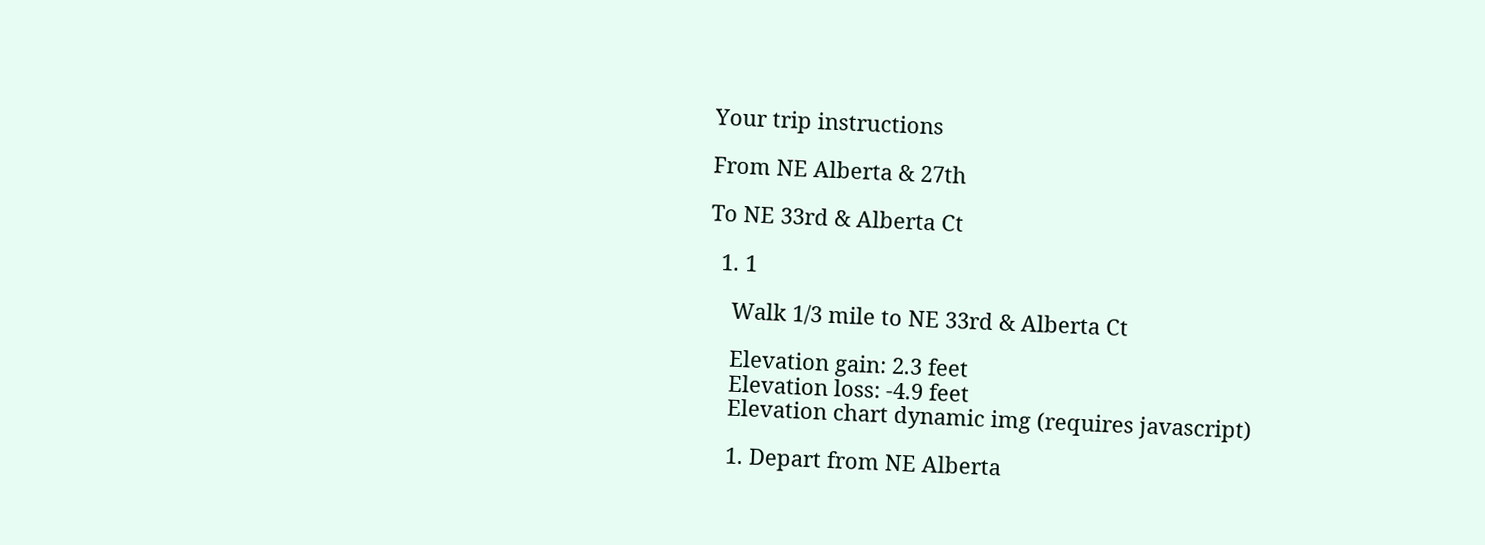Your trip instructions

From NE Alberta & 27th

To NE 33rd & Alberta Ct

  1. 1

    Walk 1/3 mile to NE 33rd & Alberta Ct

    Elevation gain: 2.3 feet
    Elevation loss: -4.9 feet
    Elevation chart dynamic img (requires javascript)

    1. Depart from NE Alberta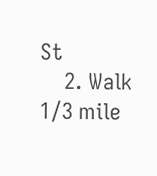St
    2. Walk 1/3 mile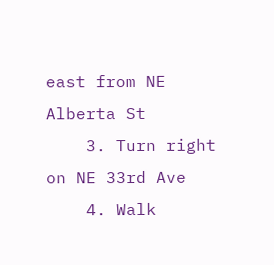east from NE Alberta St
    3. Turn right on NE 33rd Ave
    4. Walk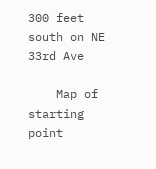300 feet south on NE 33rd Ave

    Map of starting point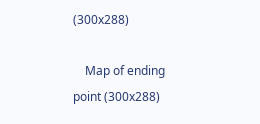(300x288)

    Map of ending point (300x288)